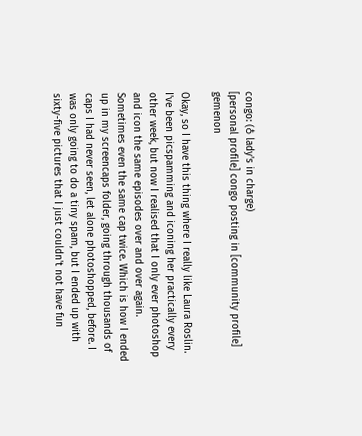congo: (♁ lady's in charge)
[personal profile] congo posting in [community profile] gemenon

Okay, so I have this thing where I really like Laura Roslin.
I've been picspamming and iconing her practically every other week, but now I realised that I only ever photoshop and icon the same episodes over and over again. Sometimes even the same cap twice. Which is how I ended up in my screencaps folder, going through thousands of caps I had never seen, let alone photoshopped, before. I was only going to do a tiny spam, but I ended up with sixty-five pictures that I just couldn't not have fun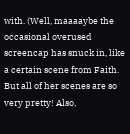with. (Well, maaaaybe the occasional overused screencap has snuck in, like a certain scene from Faith. But all of her scenes are so very pretty! Also,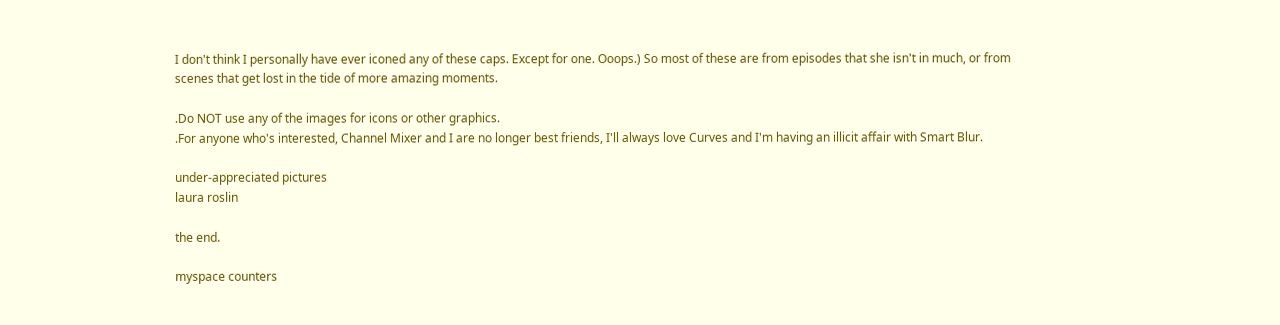I don't think I personally have ever iconed any of these caps. Except for one. Ooops.) So most of these are from episodes that she isn't in much, or from scenes that get lost in the tide of more amazing moments.

.Do NOT use any of the images for icons or other graphics.
.For anyone who's interested, Channel Mixer and I are no longer best friends, I'll always love Curves and I'm having an illicit affair with Smart Blur.

under-appreciated pictures
laura roslin

the end.

myspace counters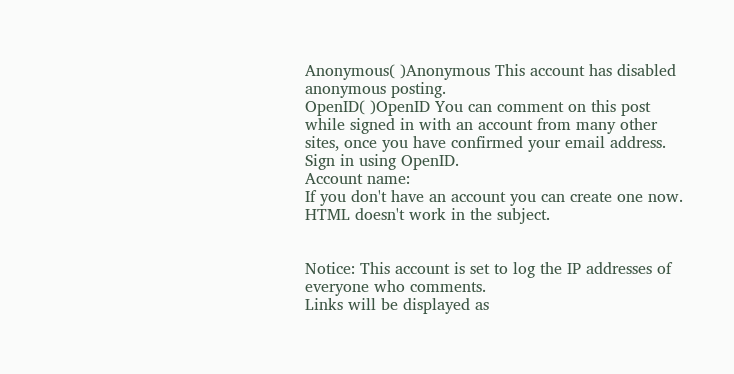Anonymous( )Anonymous This account has disabled anonymous posting.
OpenID( )OpenID You can comment on this post while signed in with an account from many other sites, once you have confirmed your email address. Sign in using OpenID.
Account name:
If you don't have an account you can create one now.
HTML doesn't work in the subject.


Notice: This account is set to log the IP addresses of everyone who comments.
Links will be displayed as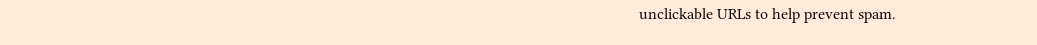unclickable URLs to help prevent spam.